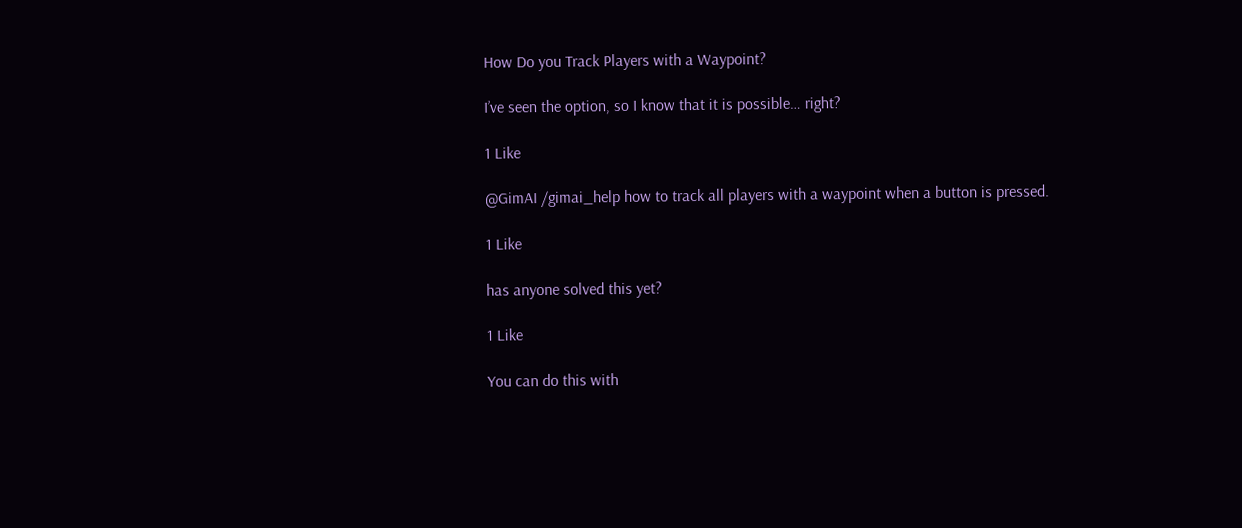How Do you Track Players with a Waypoint?

I’ve seen the option, so I know that it is possible… right?

1 Like

@GimAI /gimai_help how to track all players with a waypoint when a button is pressed.

1 Like

has anyone solved this yet?

1 Like

You can do this with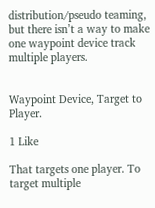distribution/pseudo teaming, but there isn’t a way to make one waypoint device track multiple players.


Waypoint Device, Target to Player.

1 Like

That targets one player. To target multiple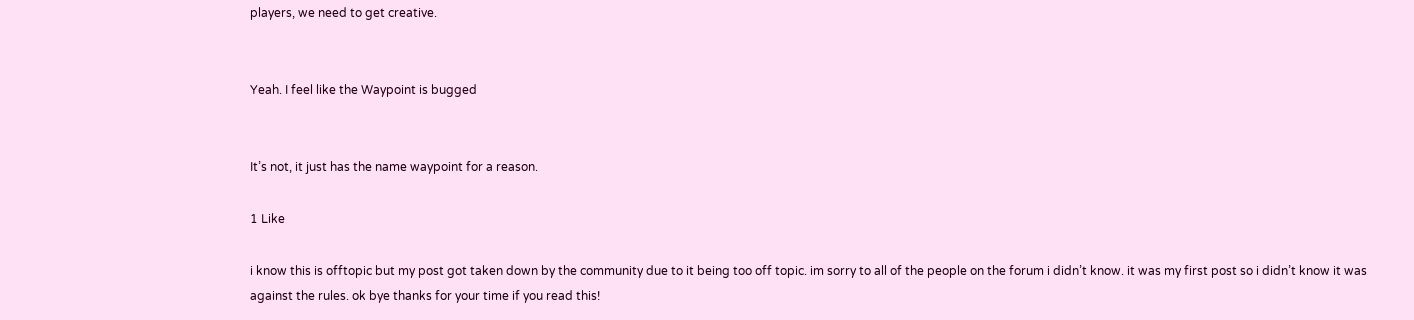players, we need to get creative.


Yeah. I feel like the Waypoint is bugged


It’s not, it just has the name waypoint for a reason.

1 Like

i know this is offtopic but my post got taken down by the community due to it being too off topic. im sorry to all of the people on the forum i didn’t know. it was my first post so i didn’t know it was against the rules. ok bye thanks for your time if you read this!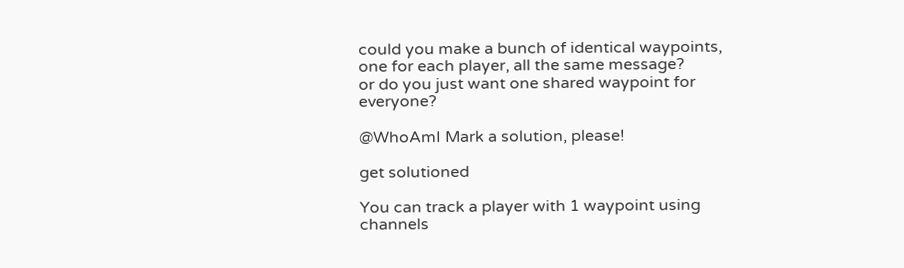could you make a bunch of identical waypoints, one for each player, all the same message?
or do you just want one shared waypoint for everyone?

@WhoAmI Mark a solution, please!

get solutioned

You can track a player with 1 waypoint using channels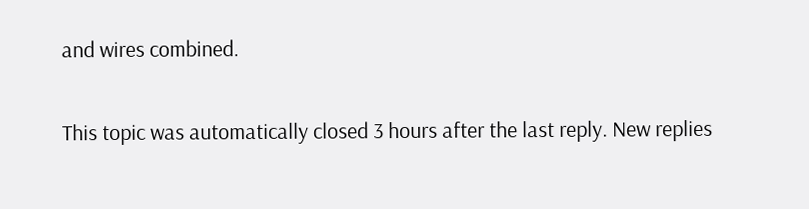and wires combined.

This topic was automatically closed 3 hours after the last reply. New replies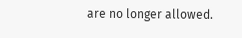are no longer allowed.